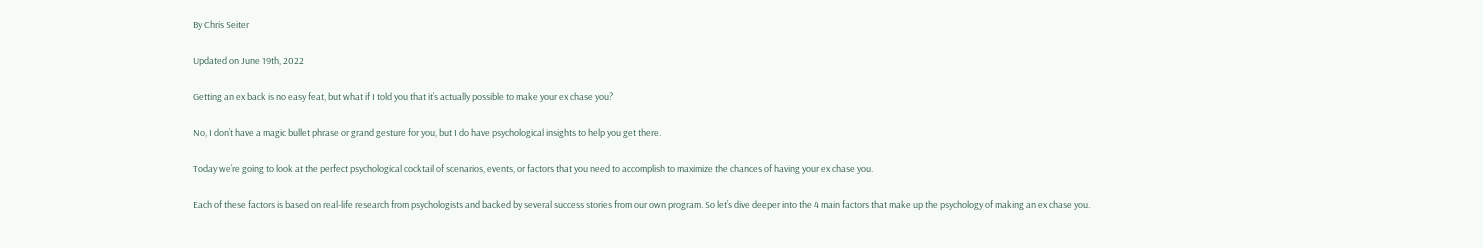By Chris Seiter

Updated on June 19th, 2022

Getting an ex back is no easy feat, but what if I told you that it’s actually possible to make your ex chase you?

No, I don’t have a magic bullet phrase or grand gesture for you, but I do have psychological insights to help you get there.

Today we’re going to look at the perfect psychological cocktail of scenarios, events, or factors that you need to accomplish to maximize the chances of having your ex chase you.

Each of these factors is based on real-life research from psychologists and backed by several success stories from our own program. So let’s dive deeper into the 4 main factors that make up the psychology of making an ex chase you.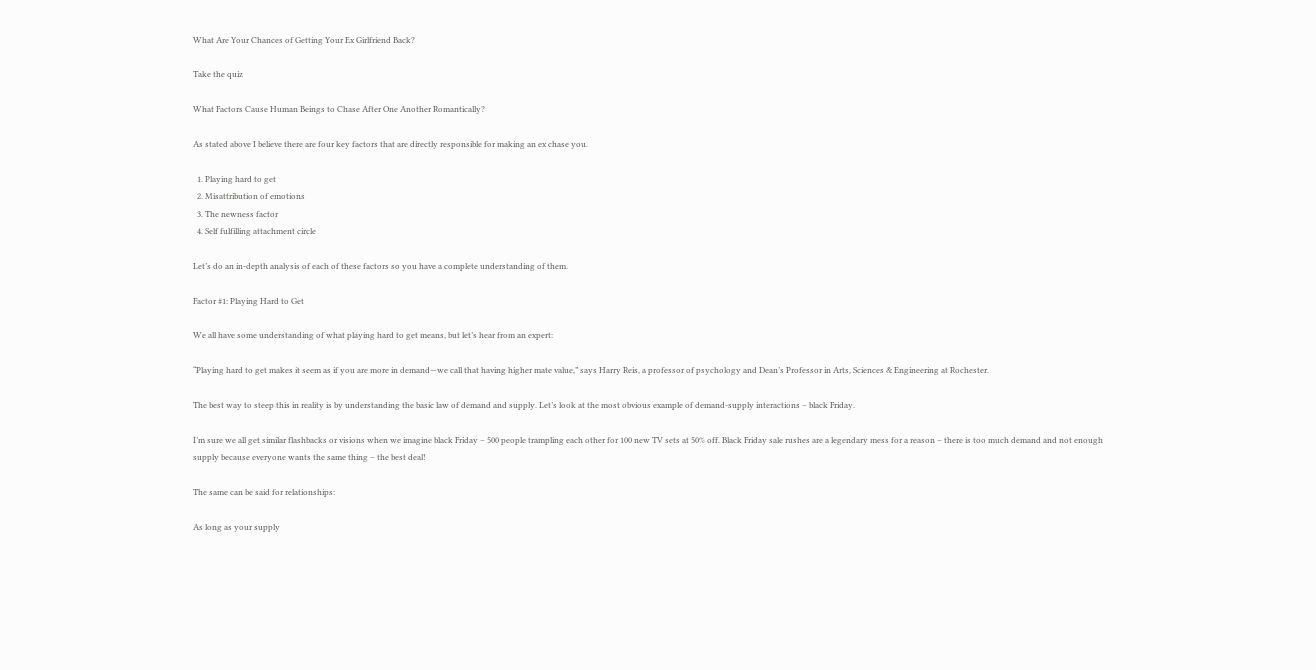What Are Your Chances of Getting Your Ex Girlfriend Back?

Take the quiz

What Factors Cause Human Beings to Chase After One Another Romantically?

As stated above I believe there are four key factors that are directly responsible for making an ex chase you.

  1. Playing hard to get
  2. Misattribution of emotions
  3. The newness factor
  4. Self fulfilling attachment circle

Let’s do an in-depth analysis of each of these factors so you have a complete understanding of them.

Factor #1: Playing Hard to Get

We all have some understanding of what playing hard to get means, but let’s hear from an expert:

“Playing hard to get makes it seem as if you are more in demand—we call that having higher mate value,” says Harry Reis, a professor of psychology and Dean’s Professor in Arts, Sciences & Engineering at Rochester.

The best way to steep this in reality is by understanding the basic law of demand and supply. Let’s look at the most obvious example of demand-supply interactions – black Friday.

I’m sure we all get similar flashbacks or visions when we imagine black Friday – 500 people trampling each other for 100 new TV sets at 50% off. Black Friday sale rushes are a legendary mess for a reason – there is too much demand and not enough supply because everyone wants the same thing – the best deal!

The same can be said for relationships:

As long as your supply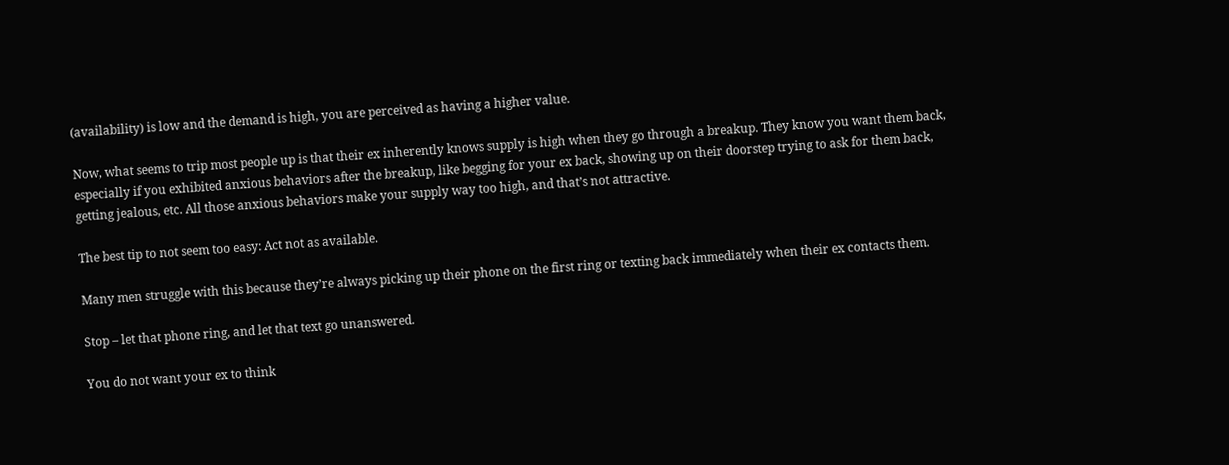(availability) is low and the demand is high, you are perceived as having a higher value.

Now, what seems to trip most people up is that their ex inherently knows supply is high when they go through a breakup. They know you want them back, especially if you exhibited anxious behaviors after the breakup, like begging for your ex back, showing up on their doorstep trying to ask for them back, getting jealous, etc. All those anxious behaviors make your supply way too high, and that’s not attractive.

The best tip to not seem too easy: Act not as available.

Many men struggle with this because they’re always picking up their phone on the first ring or texting back immediately when their ex contacts them.

Stop – let that phone ring, and let that text go unanswered.

You do not want your ex to think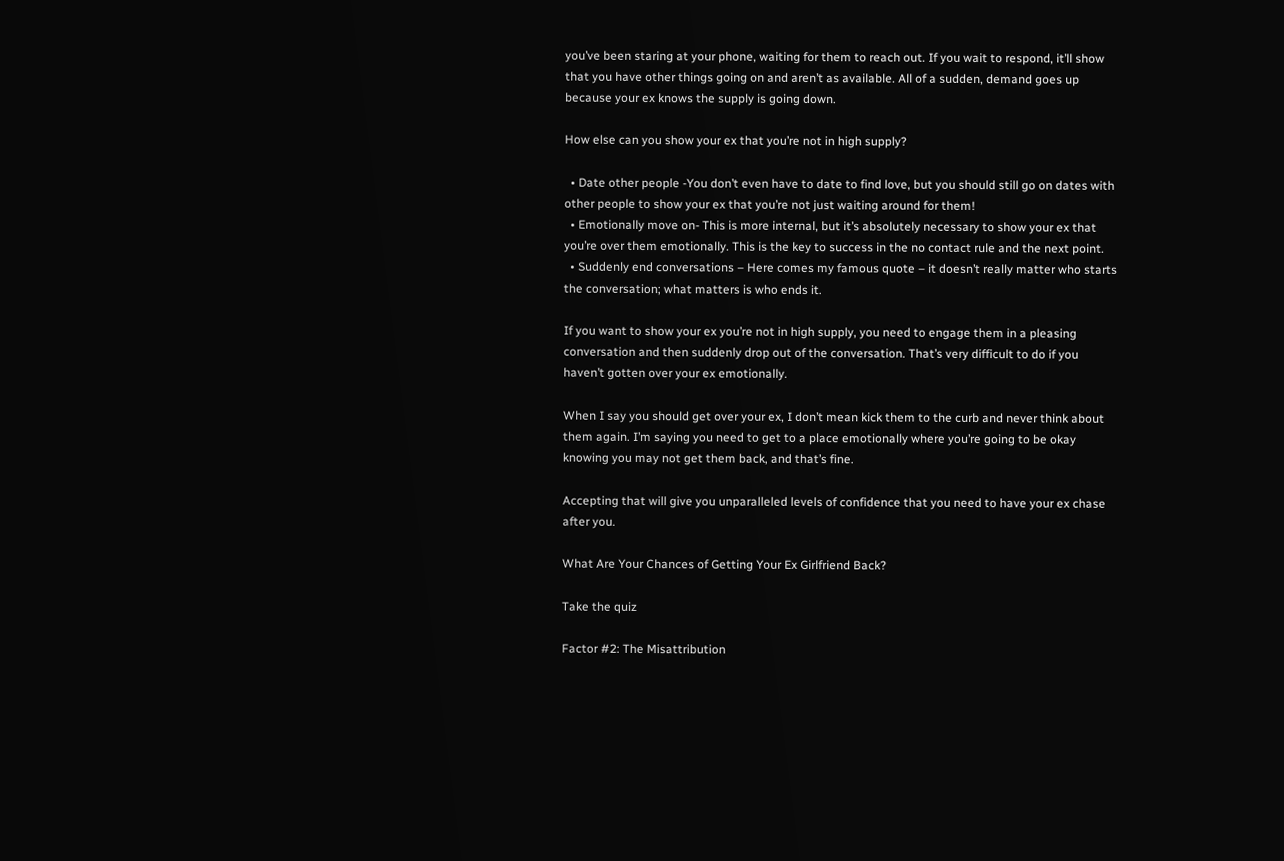you’ve been staring at your phone, waiting for them to reach out. If you wait to respond, it’ll show that you have other things going on and aren’t as available. All of a sudden, demand goes up because your ex knows the supply is going down.

How else can you show your ex that you’re not in high supply?

  • Date other people -You don’t even have to date to find love, but you should still go on dates with other people to show your ex that you’re not just waiting around for them!
  • Emotionally move on- This is more internal, but it’s absolutely necessary to show your ex that you’re over them emotionally. This is the key to success in the no contact rule and the next point.
  • Suddenly end conversations – Here comes my famous quote – it doesn’t really matter who starts the conversation; what matters is who ends it.

If you want to show your ex you’re not in high supply, you need to engage them in a pleasing conversation and then suddenly drop out of the conversation. That’s very difficult to do if you haven’t gotten over your ex emotionally.

When I say you should get over your ex, I don’t mean kick them to the curb and never think about them again. I’m saying you need to get to a place emotionally where you’re going to be okay knowing you may not get them back, and that’s fine.

Accepting that will give you unparalleled levels of confidence that you need to have your ex chase after you.

What Are Your Chances of Getting Your Ex Girlfriend Back?

Take the quiz

Factor #2: The Misattribution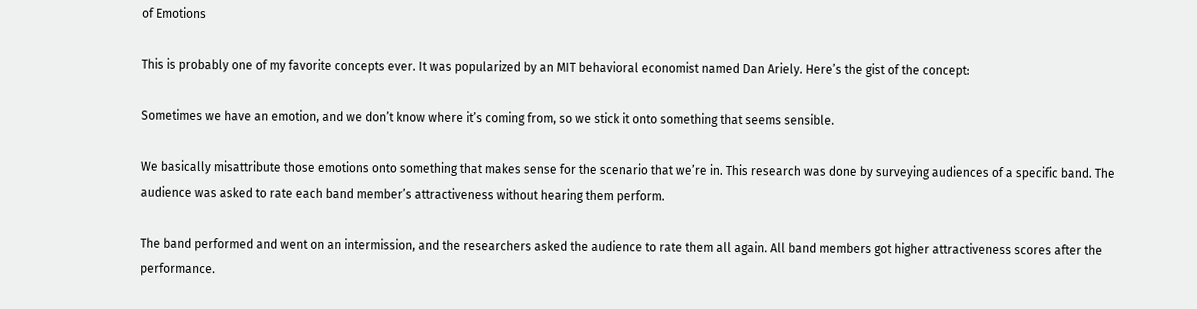of Emotions

This is probably one of my favorite concepts ever. It was popularized by an MIT behavioral economist named Dan Ariely. Here’s the gist of the concept:

Sometimes we have an emotion, and we don’t know where it’s coming from, so we stick it onto something that seems sensible.

We basically misattribute those emotions onto something that makes sense for the scenario that we’re in. This research was done by surveying audiences of a specific band. The audience was asked to rate each band member’s attractiveness without hearing them perform.

The band performed and went on an intermission, and the researchers asked the audience to rate them all again. All band members got higher attractiveness scores after the performance.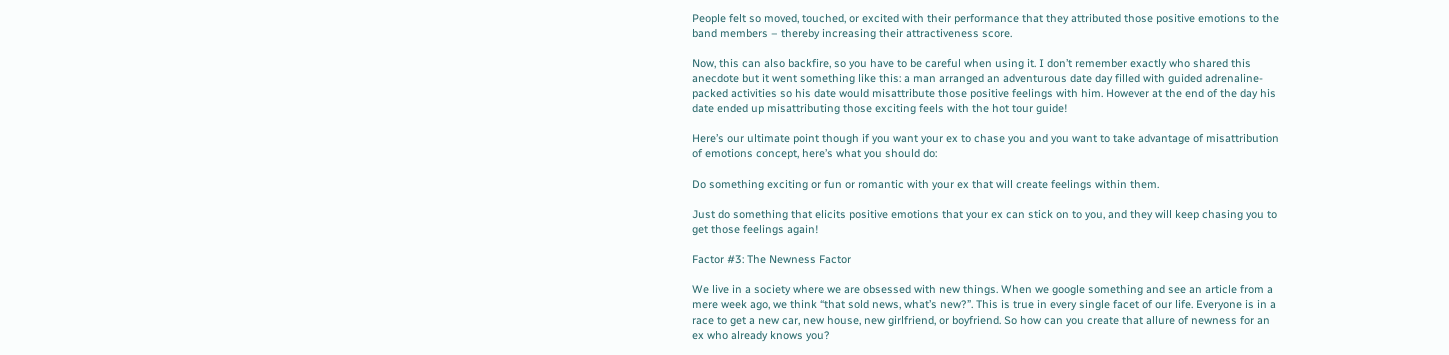People felt so moved, touched, or excited with their performance that they attributed those positive emotions to the band members – thereby increasing their attractiveness score.

Now, this can also backfire, so you have to be careful when using it. I don’t remember exactly who shared this anecdote but it went something like this: a man arranged an adventurous date day filled with guided adrenaline-packed activities so his date would misattribute those positive feelings with him. However at the end of the day his date ended up misattributing those exciting feels with the hot tour guide!

Here’s our ultimate point though if you want your ex to chase you and you want to take advantage of misattribution of emotions concept, here’s what you should do:

Do something exciting or fun or romantic with your ex that will create feelings within them.

Just do something that elicits positive emotions that your ex can stick on to you, and they will keep chasing you to get those feelings again!

Factor #3: The Newness Factor

We live in a society where we are obsessed with new things. When we google something and see an article from a mere week ago, we think “that sold news, what’s new?”. This is true in every single facet of our life. Everyone is in a race to get a new car, new house, new girlfriend, or boyfriend. So how can you create that allure of newness for an ex who already knows you?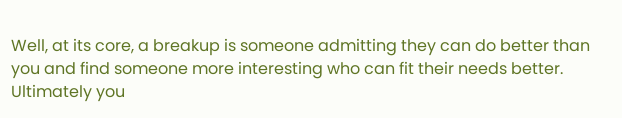Well, at its core, a breakup is someone admitting they can do better than you and find someone more interesting who can fit their needs better. Ultimately you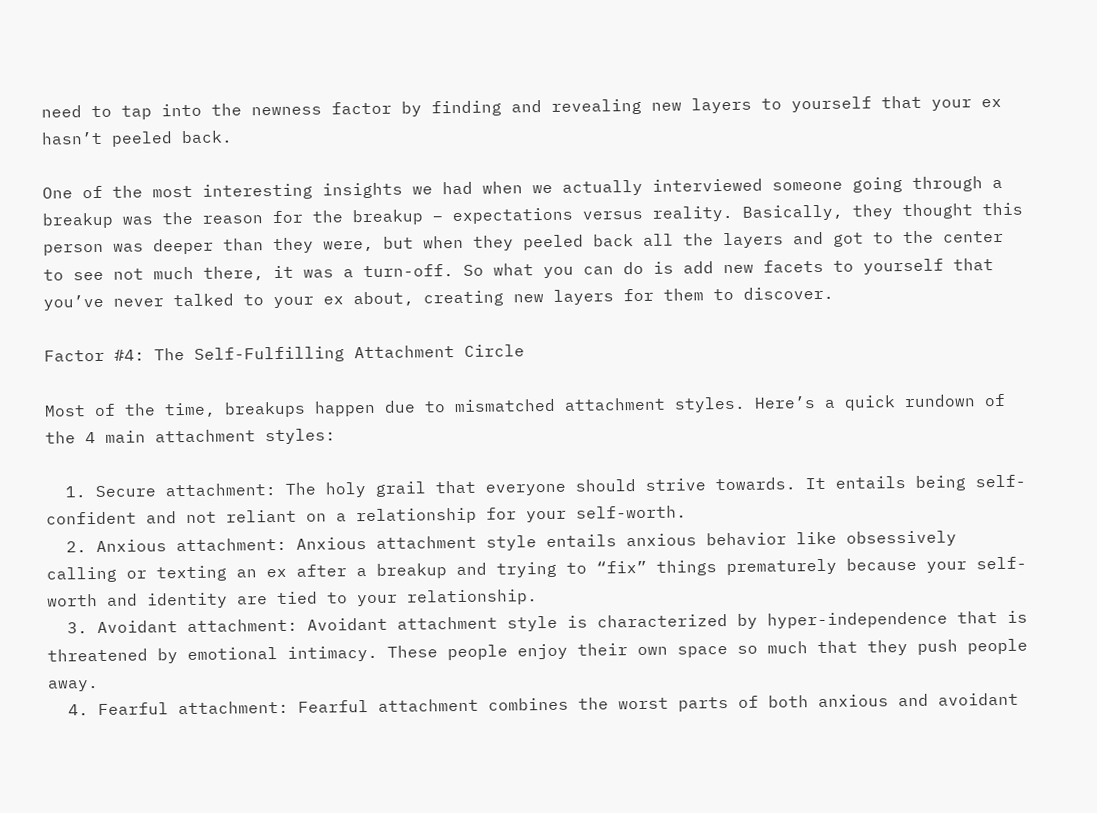need to tap into the newness factor by finding and revealing new layers to yourself that your ex hasn’t peeled back.

One of the most interesting insights we had when we actually interviewed someone going through a breakup was the reason for the breakup – expectations versus reality. Basically, they thought this person was deeper than they were, but when they peeled back all the layers and got to the center to see not much there, it was a turn-off. So what you can do is add new facets to yourself that you’ve never talked to your ex about, creating new layers for them to discover.

Factor #4: The Self-Fulfilling Attachment Circle

Most of the time, breakups happen due to mismatched attachment styles. Here’s a quick rundown of the 4 main attachment styles:

  1. Secure attachment: The holy grail that everyone should strive towards. It entails being self-confident and not reliant on a relationship for your self-worth.
  2. Anxious attachment: Anxious attachment style entails anxious behavior like obsessively calling or texting an ex after a breakup and trying to “fix” things prematurely because your self-worth and identity are tied to your relationship.
  3. Avoidant attachment: Avoidant attachment style is characterized by hyper-independence that is threatened by emotional intimacy. These people enjoy their own space so much that they push people away.
  4. Fearful attachment: Fearful attachment combines the worst parts of both anxious and avoidant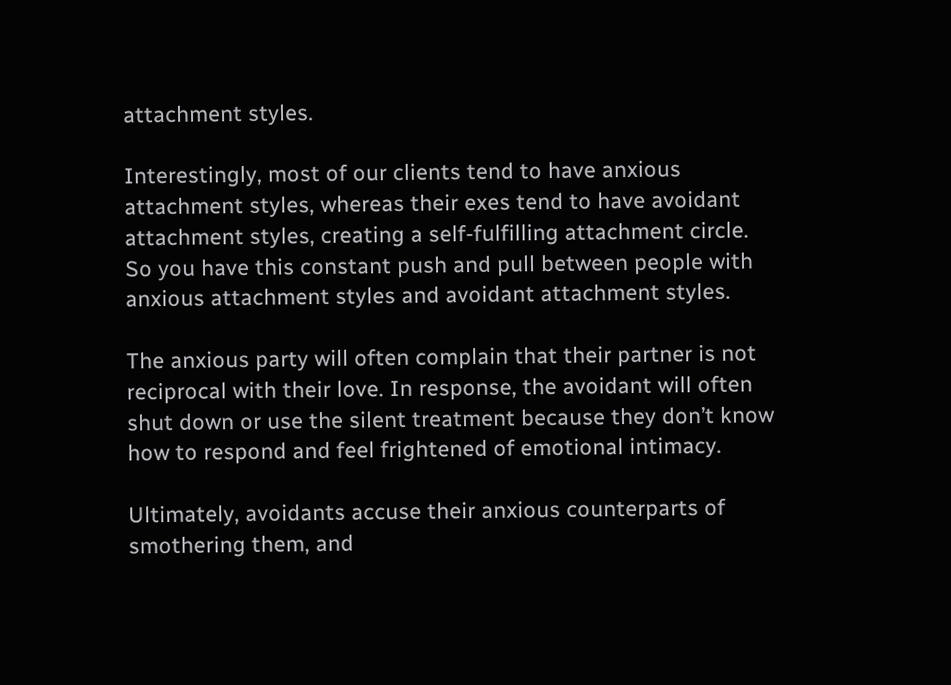attachment styles.

Interestingly, most of our clients tend to have anxious attachment styles, whereas their exes tend to have avoidant attachment styles, creating a self-fulfilling attachment circle. So you have this constant push and pull between people with anxious attachment styles and avoidant attachment styles.

The anxious party will often complain that their partner is not reciprocal with their love. In response, the avoidant will often shut down or use the silent treatment because they don’t know how to respond and feel frightened of emotional intimacy.

Ultimately, avoidants accuse their anxious counterparts of smothering them, and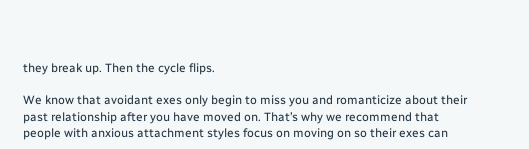they break up. Then the cycle flips.

We know that avoidant exes only begin to miss you and romanticize about their past relationship after you have moved on. That’s why we recommend that people with anxious attachment styles focus on moving on so their exes can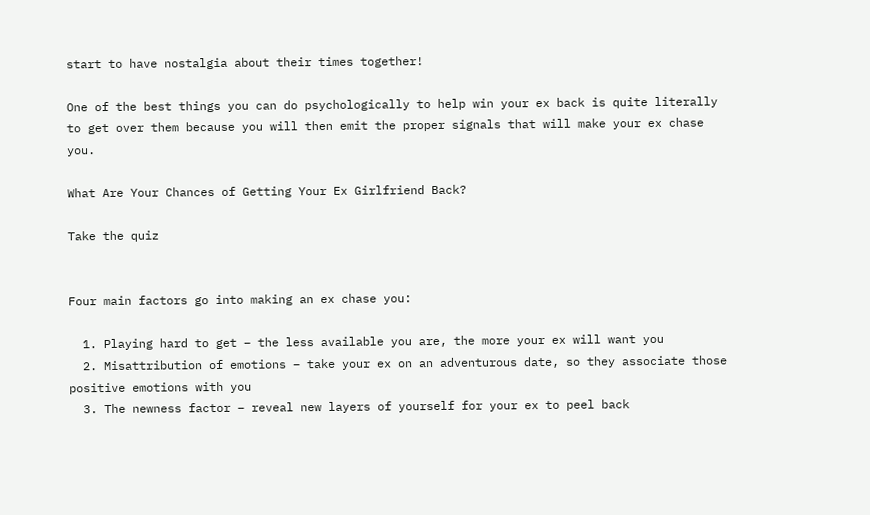start to have nostalgia about their times together!

One of the best things you can do psychologically to help win your ex back is quite literally to get over them because you will then emit the proper signals that will make your ex chase you.

What Are Your Chances of Getting Your Ex Girlfriend Back?

Take the quiz


Four main factors go into making an ex chase you:

  1. Playing hard to get – the less available you are, the more your ex will want you
  2. Misattribution of emotions – take your ex on an adventurous date, so they associate those positive emotions with you
  3. The newness factor – reveal new layers of yourself for your ex to peel back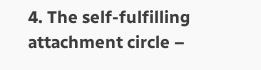4. The self-fulfilling attachment circle –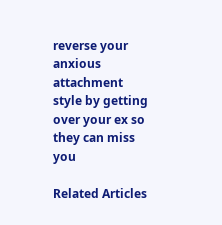reverse your anxious attachment style by getting over your ex so they can miss you

Related Articles